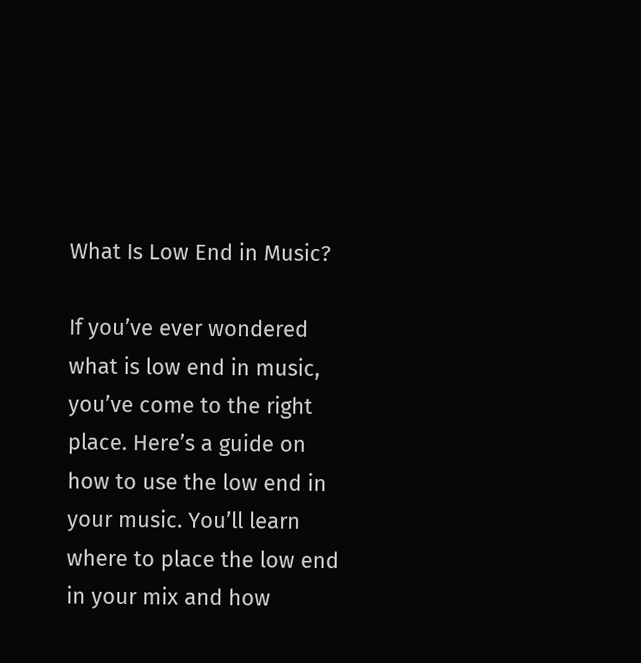What Is Low End in Music?

If you’ve ever wondered what is low end in music, you’ve come to the right place. Here’s a guide on how to use the low end in your music. You’ll learn where to place the low end in your mix and how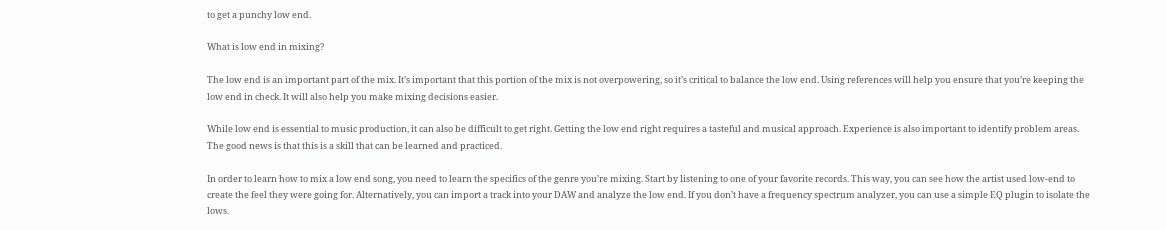to get a punchy low end.

What is low end in mixing?

The low end is an important part of the mix. It’s important that this portion of the mix is not overpowering, so it’s critical to balance the low end. Using references will help you ensure that you’re keeping the low end in check. It will also help you make mixing decisions easier.

While low end is essential to music production, it can also be difficult to get right. Getting the low end right requires a tasteful and musical approach. Experience is also important to identify problem areas. The good news is that this is a skill that can be learned and practiced.

In order to learn how to mix a low end song, you need to learn the specifics of the genre you’re mixing. Start by listening to one of your favorite records. This way, you can see how the artist used low-end to create the feel they were going for. Alternatively, you can import a track into your DAW and analyze the low end. If you don’t have a frequency spectrum analyzer, you can use a simple EQ plugin to isolate the lows.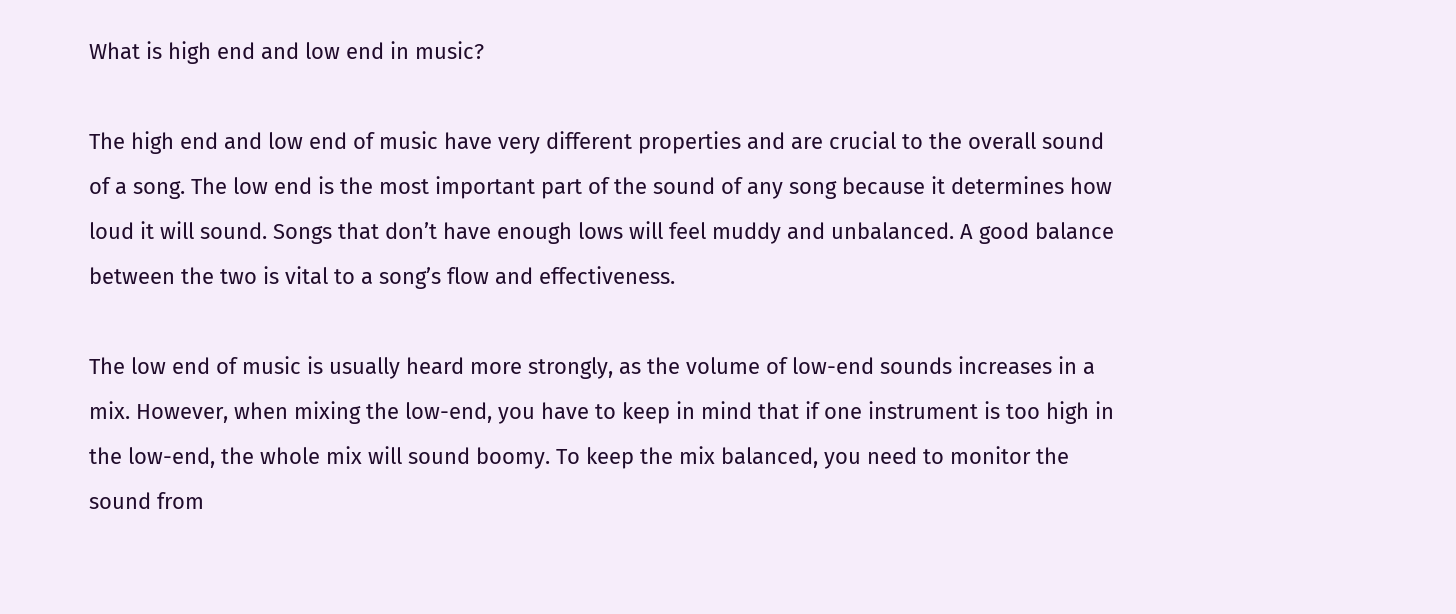What is high end and low end in music?

The high end and low end of music have very different properties and are crucial to the overall sound of a song. The low end is the most important part of the sound of any song because it determines how loud it will sound. Songs that don’t have enough lows will feel muddy and unbalanced. A good balance between the two is vital to a song’s flow and effectiveness.

The low end of music is usually heard more strongly, as the volume of low-end sounds increases in a mix. However, when mixing the low-end, you have to keep in mind that if one instrument is too high in the low-end, the whole mix will sound boomy. To keep the mix balanced, you need to monitor the sound from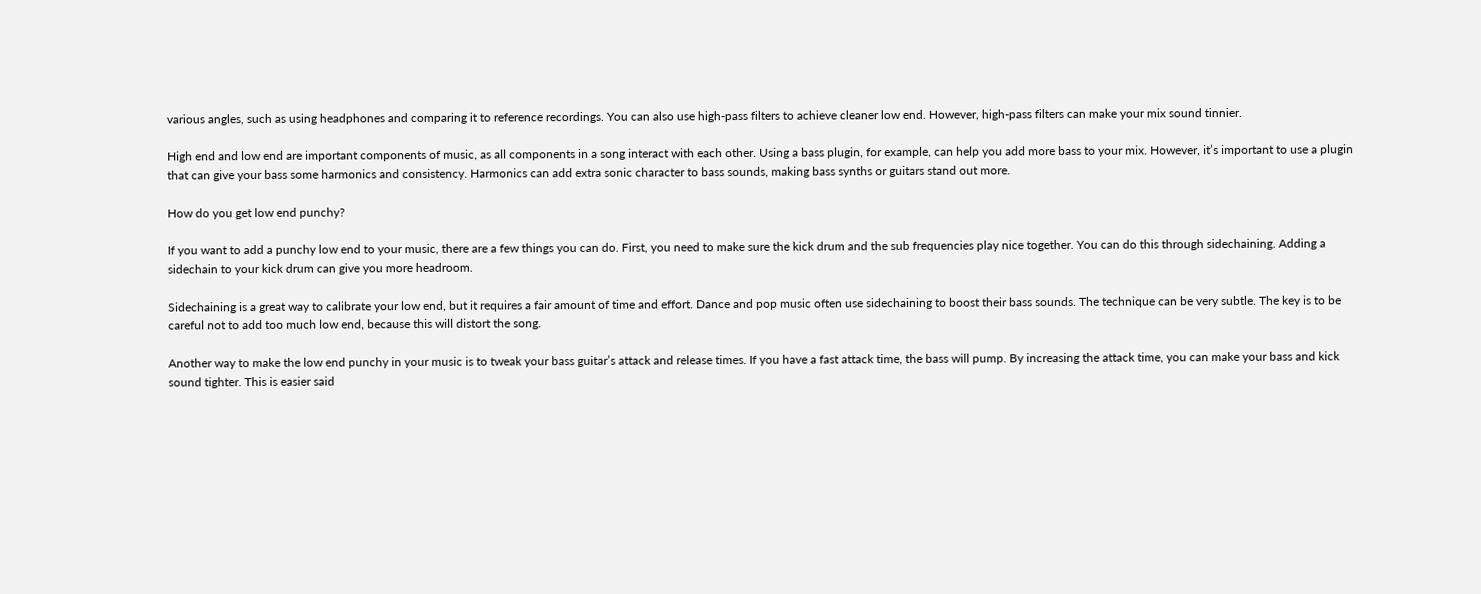various angles, such as using headphones and comparing it to reference recordings. You can also use high-pass filters to achieve cleaner low end. However, high-pass filters can make your mix sound tinnier.

High end and low end are important components of music, as all components in a song interact with each other. Using a bass plugin, for example, can help you add more bass to your mix. However, it’s important to use a plugin that can give your bass some harmonics and consistency. Harmonics can add extra sonic character to bass sounds, making bass synths or guitars stand out more.

How do you get low end punchy?

If you want to add a punchy low end to your music, there are a few things you can do. First, you need to make sure the kick drum and the sub frequencies play nice together. You can do this through sidechaining. Adding a sidechain to your kick drum can give you more headroom.

Sidechaining is a great way to calibrate your low end, but it requires a fair amount of time and effort. Dance and pop music often use sidechaining to boost their bass sounds. The technique can be very subtle. The key is to be careful not to add too much low end, because this will distort the song.

Another way to make the low end punchy in your music is to tweak your bass guitar’s attack and release times. If you have a fast attack time, the bass will pump. By increasing the attack time, you can make your bass and kick sound tighter. This is easier said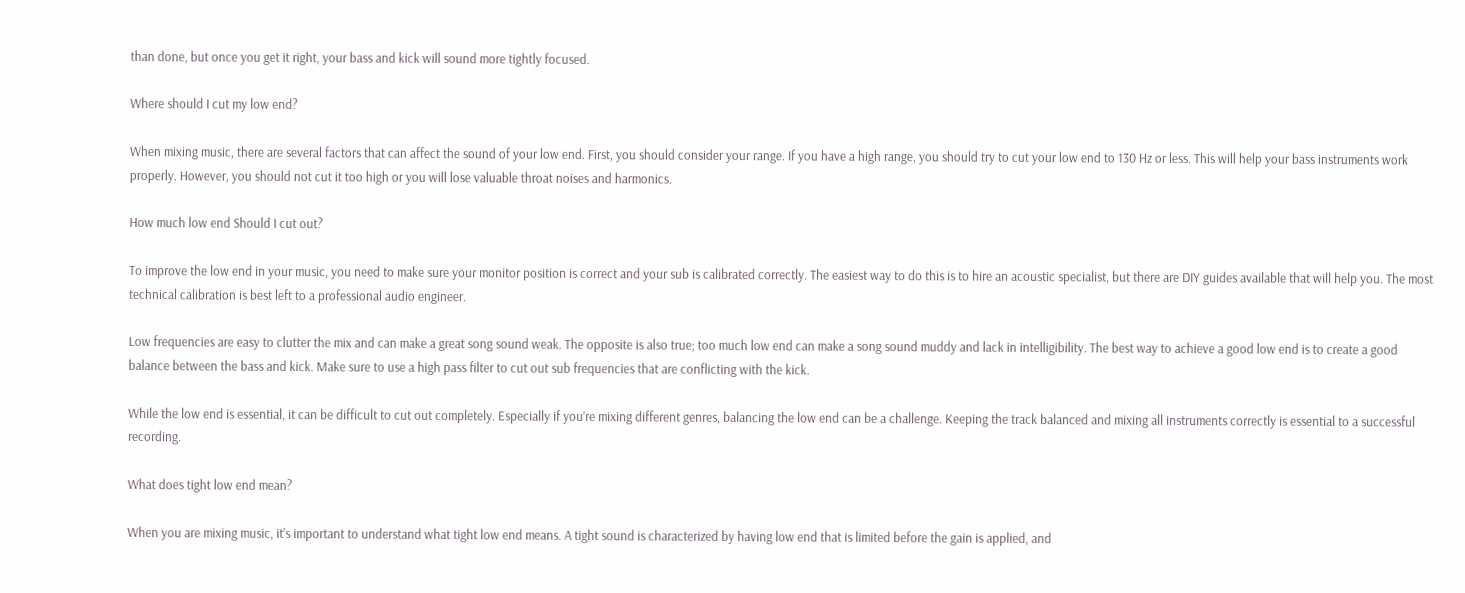than done, but once you get it right, your bass and kick will sound more tightly focused.

Where should I cut my low end?

When mixing music, there are several factors that can affect the sound of your low end. First, you should consider your range. If you have a high range, you should try to cut your low end to 130 Hz or less. This will help your bass instruments work properly. However, you should not cut it too high or you will lose valuable throat noises and harmonics.

How much low end Should I cut out?

To improve the low end in your music, you need to make sure your monitor position is correct and your sub is calibrated correctly. The easiest way to do this is to hire an acoustic specialist, but there are DIY guides available that will help you. The most technical calibration is best left to a professional audio engineer.

Low frequencies are easy to clutter the mix and can make a great song sound weak. The opposite is also true; too much low end can make a song sound muddy and lack in intelligibility. The best way to achieve a good low end is to create a good balance between the bass and kick. Make sure to use a high pass filter to cut out sub frequencies that are conflicting with the kick.

While the low end is essential, it can be difficult to cut out completely. Especially if you’re mixing different genres, balancing the low end can be a challenge. Keeping the track balanced and mixing all instruments correctly is essential to a successful recording.

What does tight low end mean?

When you are mixing music, it’s important to understand what tight low end means. A tight sound is characterized by having low end that is limited before the gain is applied, and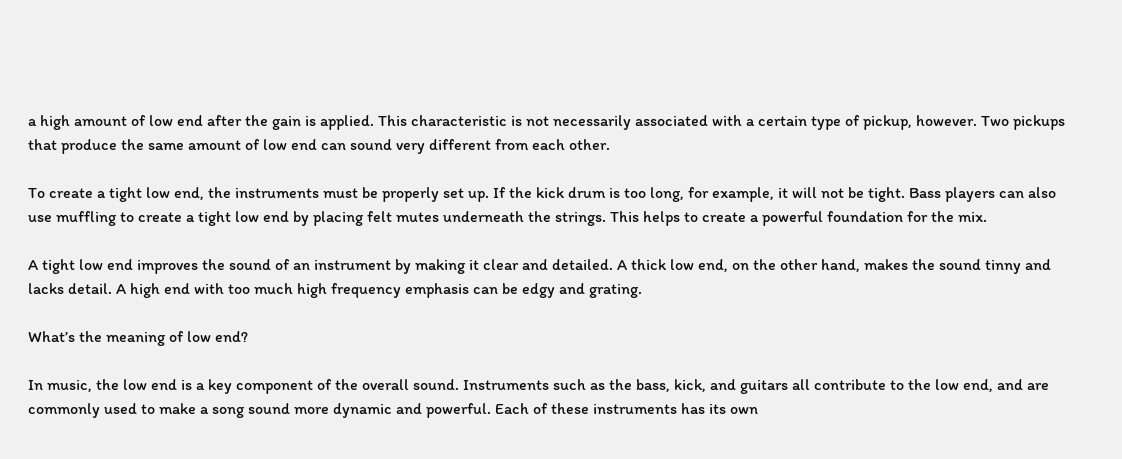a high amount of low end after the gain is applied. This characteristic is not necessarily associated with a certain type of pickup, however. Two pickups that produce the same amount of low end can sound very different from each other.

To create a tight low end, the instruments must be properly set up. If the kick drum is too long, for example, it will not be tight. Bass players can also use muffling to create a tight low end by placing felt mutes underneath the strings. This helps to create a powerful foundation for the mix.

A tight low end improves the sound of an instrument by making it clear and detailed. A thick low end, on the other hand, makes the sound tinny and lacks detail. A high end with too much high frequency emphasis can be edgy and grating.

What’s the meaning of low end?

In music, the low end is a key component of the overall sound. Instruments such as the bass, kick, and guitars all contribute to the low end, and are commonly used to make a song sound more dynamic and powerful. Each of these instruments has its own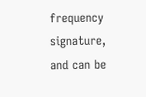frequency signature, and can be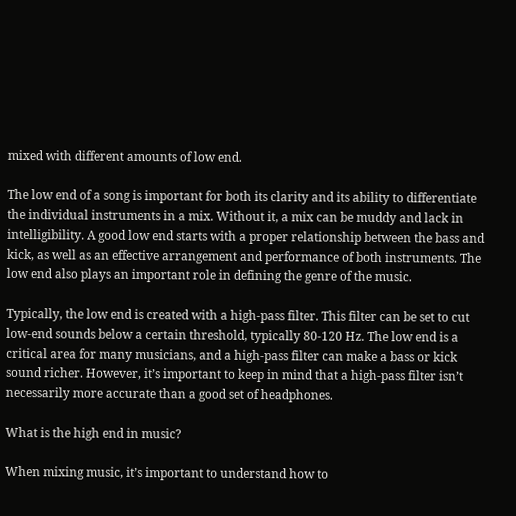mixed with different amounts of low end.

The low end of a song is important for both its clarity and its ability to differentiate the individual instruments in a mix. Without it, a mix can be muddy and lack in intelligibility. A good low end starts with a proper relationship between the bass and kick, as well as an effective arrangement and performance of both instruments. The low end also plays an important role in defining the genre of the music.

Typically, the low end is created with a high-pass filter. This filter can be set to cut low-end sounds below a certain threshold, typically 80-120 Hz. The low end is a critical area for many musicians, and a high-pass filter can make a bass or kick sound richer. However, it’s important to keep in mind that a high-pass filter isn’t necessarily more accurate than a good set of headphones.

What is the high end in music?

When mixing music, it’s important to understand how to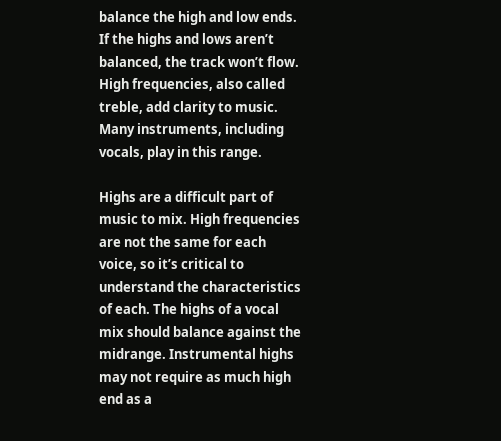balance the high and low ends. If the highs and lows aren’t balanced, the track won’t flow. High frequencies, also called treble, add clarity to music. Many instruments, including vocals, play in this range.

Highs are a difficult part of music to mix. High frequencies are not the same for each voice, so it’s critical to understand the characteristics of each. The highs of a vocal mix should balance against the midrange. Instrumental highs may not require as much high end as a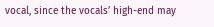vocal, since the vocals’ high-end may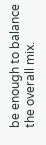be enough to balance the overall mix.